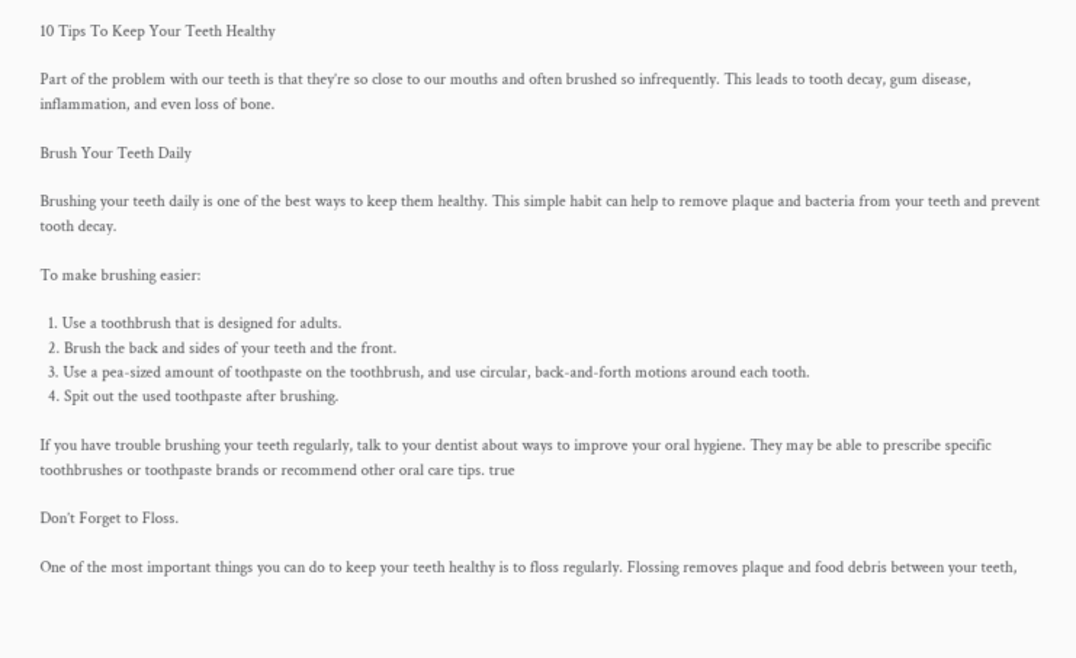10 Tips To Keep Your Teeth Healthy

Part of the problem with our teeth is that they’re so close to our mouths and often brushed so infrequently. This leads to tooth decay, gum disease, inflammation, and even loss of bone.

Brush Your Teeth Daily

Brushing your teeth daily is one of the best ways to keep them healthy. This simple habit can help to remove plaque and bacteria from your teeth and prevent tooth decay.

To make brushing easier:

  1. Use a toothbrush that is designed for adults.
  2. Brush the back and sides of your teeth and the front.
  3. Use a pea-sized amount of toothpaste on the toothbrush, and use circular, back-and-forth motions around each tooth.
  4. Spit out the used toothpaste after brushing.

If you have trouble brushing your teeth regularly, talk to your dentist about ways to improve your oral hygiene. They may be able to prescribe specific toothbrushes or toothpaste brands or recommend other oral care tips. true

Don’t Forget to Floss.

One of the most important things you can do to keep your teeth healthy is to floss regularly. Flossing removes plaque and food debris between your teeth,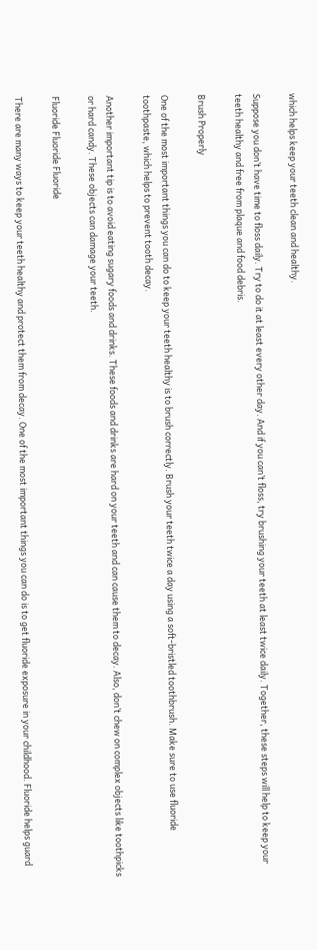which helps keep your teeth clean and healthy.

Suppose you don’t have time to floss daily. Try to do it at least every other day. And if you can’t floss, try brushing your teeth at least twice daily. Together, these steps will help to keep your teeth healthy and free from plaque and food debris.

Brush Properly

One of the most important things you can do to keep your teeth healthy is to brush correctly. Brush your teeth twice a day using a soft-bristled toothbrush. Make sure to use fluoride toothpaste, which helps to prevent tooth decay.

Another important tip is to avoid eating sugary foods and drinks. These foods and drinks are hard on your teeth and can cause them to decay. Also, don’t chew on complex objects like toothpicks or hard candy. These objects can damage your teeth.

Fluoride Fluoride Fluoride

There are many ways to keep your teeth healthy and protect them from decay. One of the most important things you can do is to get fluoride exposure in your childhood. Fluoride helps guard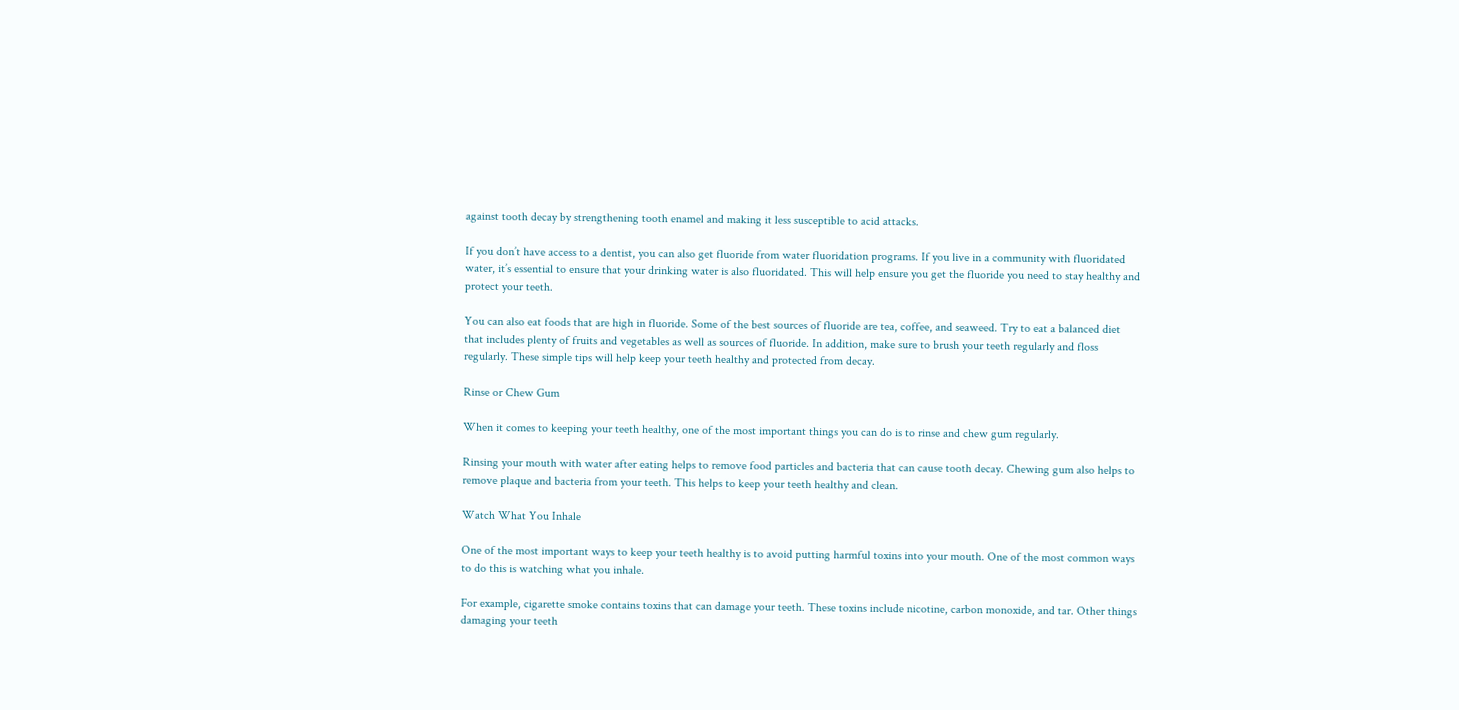against tooth decay by strengthening tooth enamel and making it less susceptible to acid attacks.

If you don’t have access to a dentist, you can also get fluoride from water fluoridation programs. If you live in a community with fluoridated water, it’s essential to ensure that your drinking water is also fluoridated. This will help ensure you get the fluoride you need to stay healthy and protect your teeth.

You can also eat foods that are high in fluoride. Some of the best sources of fluoride are tea, coffee, and seaweed. Try to eat a balanced diet that includes plenty of fruits and vegetables as well as sources of fluoride. In addition, make sure to brush your teeth regularly and floss regularly. These simple tips will help keep your teeth healthy and protected from decay.

Rinse or Chew Gum

When it comes to keeping your teeth healthy, one of the most important things you can do is to rinse and chew gum regularly.

Rinsing your mouth with water after eating helps to remove food particles and bacteria that can cause tooth decay. Chewing gum also helps to remove plaque and bacteria from your teeth. This helps to keep your teeth healthy and clean.

Watch What You Inhale

One of the most important ways to keep your teeth healthy is to avoid putting harmful toxins into your mouth. One of the most common ways to do this is watching what you inhale.

For example, cigarette smoke contains toxins that can damage your teeth. These toxins include nicotine, carbon monoxide, and tar. Other things damaging your teeth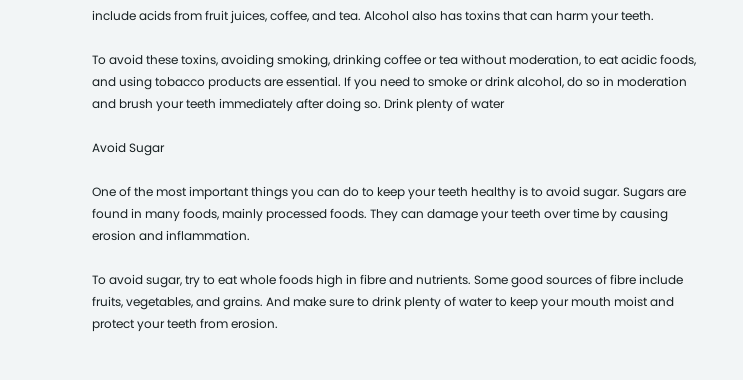include acids from fruit juices, coffee, and tea. Alcohol also has toxins that can harm your teeth.

To avoid these toxins, avoiding smoking, drinking coffee or tea without moderation, to eat acidic foods, and using tobacco products are essential. If you need to smoke or drink alcohol, do so in moderation and brush your teeth immediately after doing so. Drink plenty of water

Avoid Sugar

One of the most important things you can do to keep your teeth healthy is to avoid sugar. Sugars are found in many foods, mainly processed foods. They can damage your teeth over time by causing erosion and inflammation.

To avoid sugar, try to eat whole foods high in fibre and nutrients. Some good sources of fibre include fruits, vegetables, and grains. And make sure to drink plenty of water to keep your mouth moist and protect your teeth from erosion.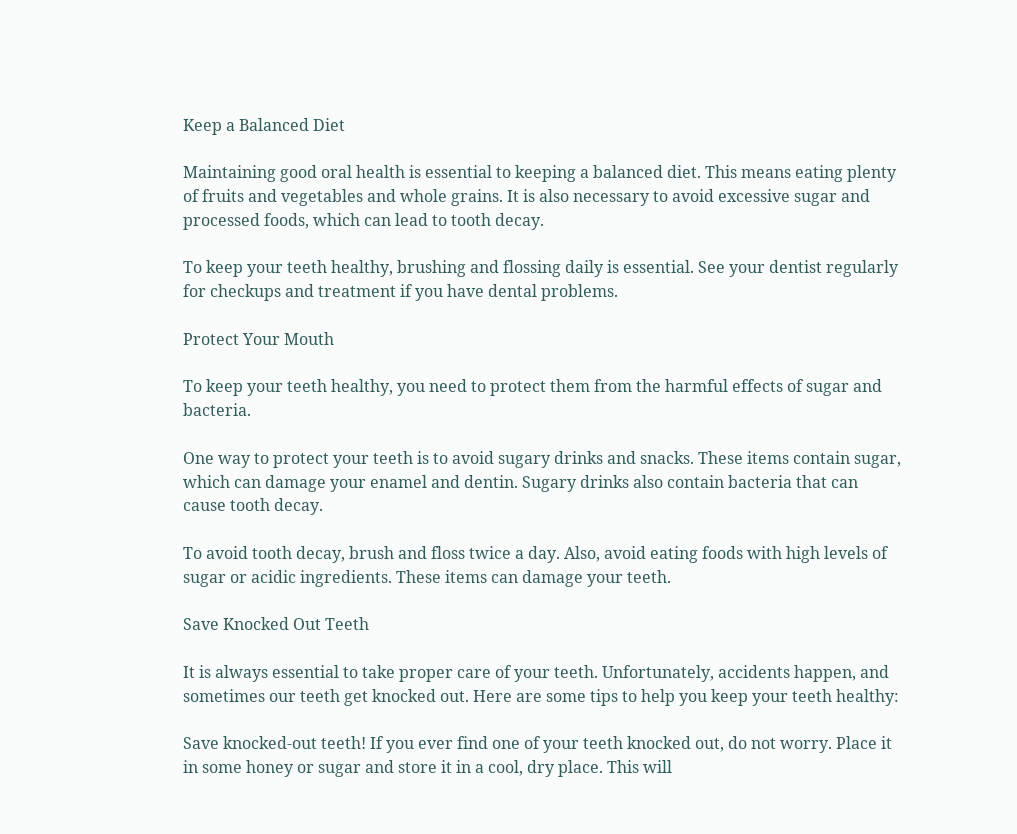Keep a Balanced Diet

Maintaining good oral health is essential to keeping a balanced diet. This means eating plenty of fruits and vegetables and whole grains. It is also necessary to avoid excessive sugar and processed foods, which can lead to tooth decay.

To keep your teeth healthy, brushing and flossing daily is essential. See your dentist regularly for checkups and treatment if you have dental problems.

Protect Your Mouth

To keep your teeth healthy, you need to protect them from the harmful effects of sugar and bacteria.

One way to protect your teeth is to avoid sugary drinks and snacks. These items contain sugar, which can damage your enamel and dentin. Sugary drinks also contain bacteria that can cause tooth decay.

To avoid tooth decay, brush and floss twice a day. Also, avoid eating foods with high levels of sugar or acidic ingredients. These items can damage your teeth.

Save Knocked Out Teeth

It is always essential to take proper care of your teeth. Unfortunately, accidents happen, and sometimes our teeth get knocked out. Here are some tips to help you keep your teeth healthy:

Save knocked-out teeth! If you ever find one of your teeth knocked out, do not worry. Place it in some honey or sugar and store it in a cool, dry place. This will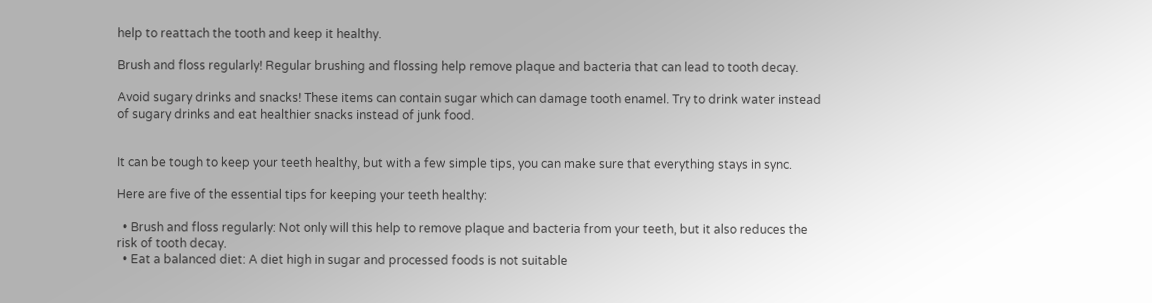help to reattach the tooth and keep it healthy.

Brush and floss regularly! Regular brushing and flossing help remove plaque and bacteria that can lead to tooth decay.

Avoid sugary drinks and snacks! These items can contain sugar which can damage tooth enamel. Try to drink water instead of sugary drinks and eat healthier snacks instead of junk food.


It can be tough to keep your teeth healthy, but with a few simple tips, you can make sure that everything stays in sync.

Here are five of the essential tips for keeping your teeth healthy:

  • Brush and floss regularly: Not only will this help to remove plaque and bacteria from your teeth, but it also reduces the risk of tooth decay.
  • Eat a balanced diet: A diet high in sugar and processed foods is not suitable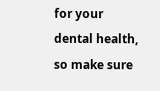for your dental health, so make sure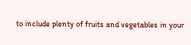to include plenty of fruits and vegetables in your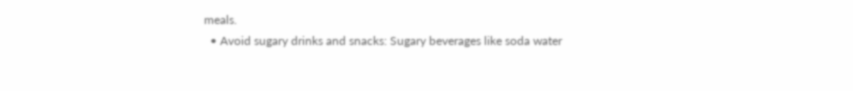meals.
  • Avoid sugary drinks and snacks: Sugary beverages like soda water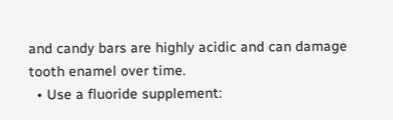and candy bars are highly acidic and can damage tooth enamel over time.
  • Use a fluoride supplement: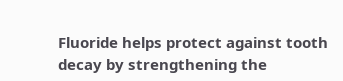Fluoride helps protect against tooth decay by strengthening the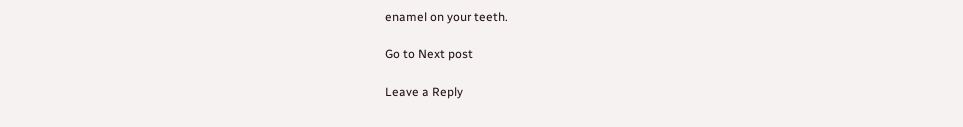enamel on your teeth.

Go to Next post

Leave a Reply